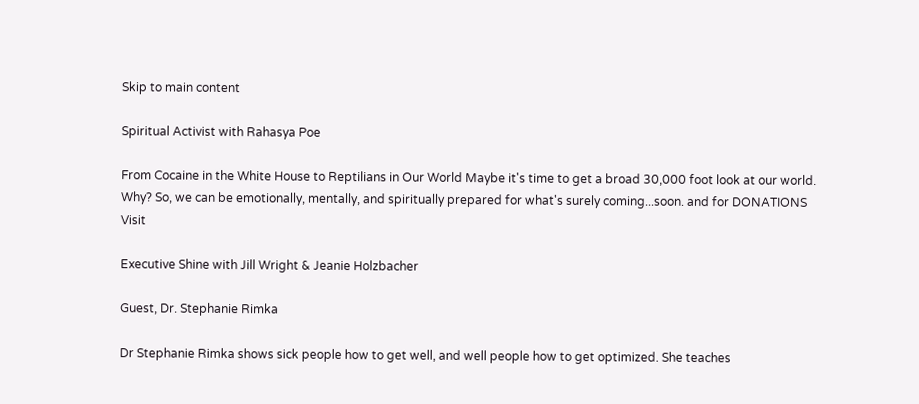Skip to main content

Spiritual Activist with Rahasya Poe

From Cocaine in the White House to Reptilians in Our World Maybe it's time to get a broad 30,000 foot look at our world. Why? So, we can be emotionally, mentally, and spiritually prepared for what's surely coming...soon. and for DONATIONS Visit

Executive Shine with Jill Wright & Jeanie Holzbacher

Guest, Dr. Stephanie Rimka

Dr Stephanie Rimka shows sick people how to get well, and well people how to get optimized. She teaches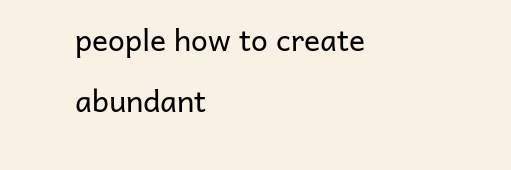people how to create abundant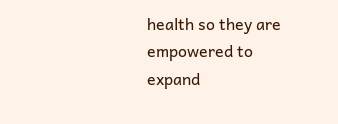health so they are empowered to expand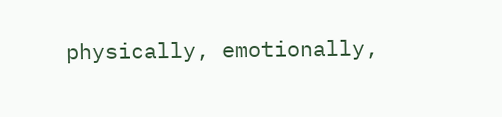physically, emotionally,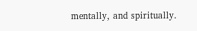mentally, and spiritually.